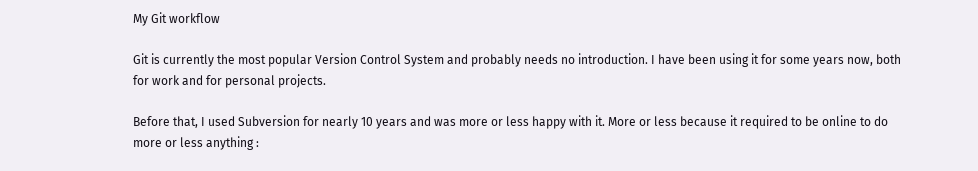My Git workflow

Git is currently the most popular Version Control System and probably needs no introduction. I have been using it for some years now, both for work and for personal projects.

Before that, I used Subversion for nearly 10 years and was more or less happy with it. More or less because it required to be online to do more or less anything :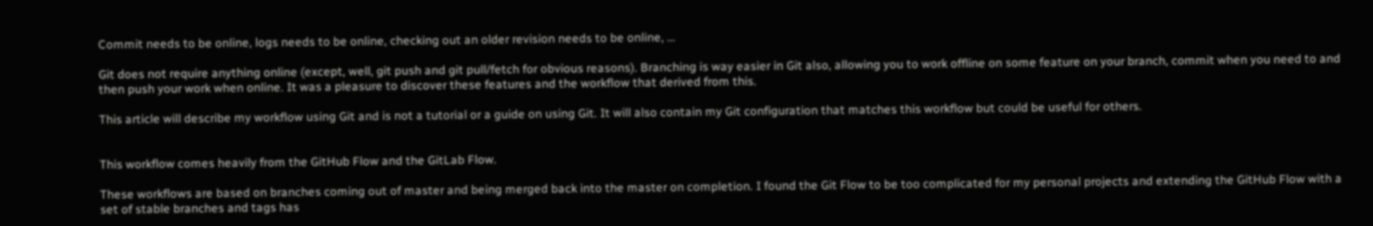Commit needs to be online, logs needs to be online, checking out an older revision needs to be online, …

Git does not require anything online (except, well, git push and git pull/fetch for obvious reasons). Branching is way easier in Git also, allowing you to work offline on some feature on your branch, commit when you need to and then push your work when online. It was a pleasure to discover these features and the workflow that derived from this.

This article will describe my workflow using Git and is not a tutorial or a guide on using Git. It will also contain my Git configuration that matches this workflow but could be useful for others.


This workflow comes heavily from the GitHub Flow and the GitLab Flow.

These workflows are based on branches coming out of master and being merged back into the master on completion. I found the Git Flow to be too complicated for my personal projects and extending the GitHub Flow with a set of stable branches and tags has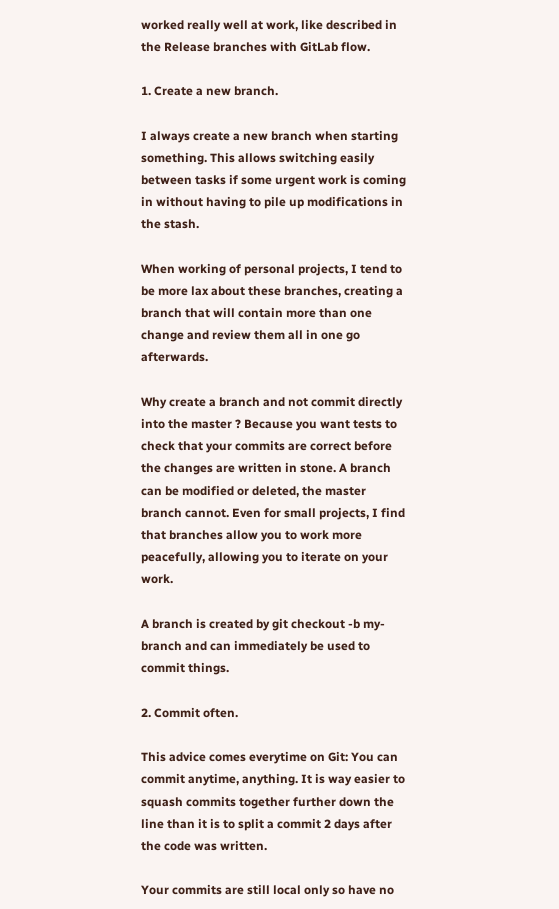worked really well at work, like described in the Release branches with GitLab flow.

1. Create a new branch.

I always create a new branch when starting something. This allows switching easily between tasks if some urgent work is coming in without having to pile up modifications in the stash.

When working of personal projects, I tend to be more lax about these branches, creating a branch that will contain more than one change and review them all in one go afterwards.

Why create a branch and not commit directly into the master ? Because you want tests to check that your commits are correct before the changes are written in stone. A branch can be modified or deleted, the master branch cannot. Even for small projects, I find that branches allow you to work more peacefully, allowing you to iterate on your work.

A branch is created by git checkout -b my-branch and can immediately be used to commit things.

2. Commit often.

This advice comes everytime on Git: You can commit anytime, anything. It is way easier to squash commits together further down the line than it is to split a commit 2 days after the code was written.

Your commits are still local only so have no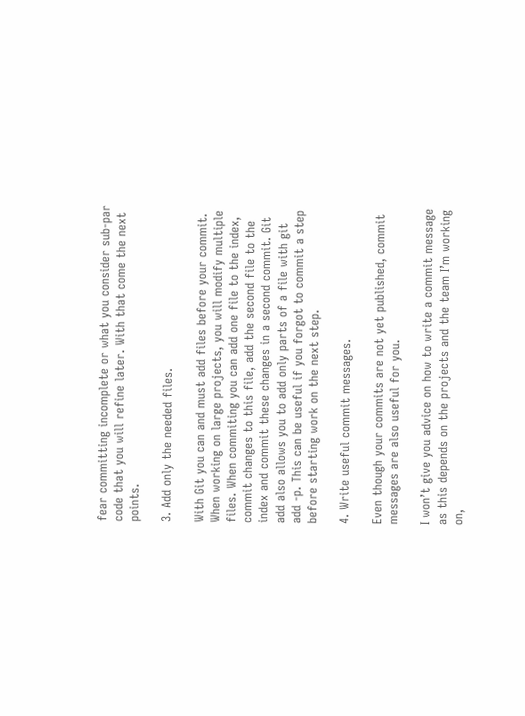fear committing incomplete or what you consider sub-par code that you will refine later. With that come the next points.

3. Add only the needed files.

With Git you can and must add files before your commit. When working on large projects, you will modify multiple files. When commiting you can add one file to the index, commit changes to this file, add the second file to the index and commit these changes in a second commit. Git add also allows you to add only parts of a file with git add -p. This can be useful if you forgot to commit a step before starting work on the next step.

4. Write useful commit messages.

Even though your commits are not yet published, commit messages are also useful for you.

I won’t give you advice on how to write a commit message as this depends on the projects and the team I’m working on,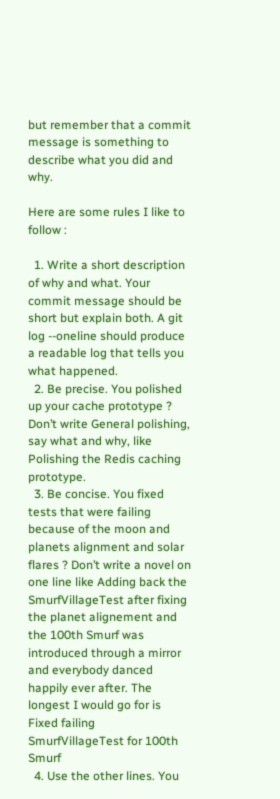but remember that a commit message is something to describe what you did and why.

Here are some rules I like to follow :

  1. Write a short description of why and what. Your commit message should be short but explain both. A git log --oneline should produce a readable log that tells you what happened.
  2. Be precise. You polished up your cache prototype ? Don’t write General polishing, say what and why, like Polishing the Redis caching prototype.
  3. Be concise. You fixed tests that were failing because of the moon and planets alignment and solar flares ? Don’t write a novel on one line like Adding back the SmurfVillageTest after fixing the planet alignement and the 100th Smurf was introduced through a mirror and everybody danced happily ever after. The longest I would go for is Fixed failing SmurfVillageTest for 100th Smurf
  4. Use the other lines. You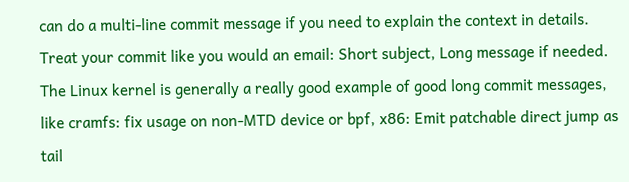can do a multi-line commit message if you need to explain the context in details. Treat your commit like you would an email: Short subject, Long message if needed. The Linux kernel is generally a really good example of good long commit messages, like cramfs: fix usage on non-MTD device or bpf, x86: Emit patchable direct jump as tail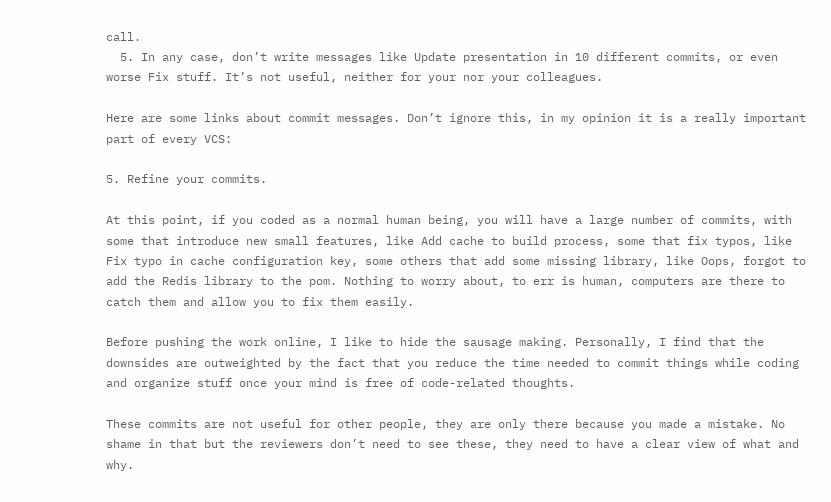call.
  5. In any case, don’t write messages like Update presentation in 10 different commits, or even worse Fix stuff. It’s not useful, neither for your nor your colleagues.

Here are some links about commit messages. Don’t ignore this, in my opinion it is a really important part of every VCS:

5. Refine your commits.

At this point, if you coded as a normal human being, you will have a large number of commits, with some that introduce new small features, like Add cache to build process, some that fix typos, like Fix typo in cache configuration key, some others that add some missing library, like Oops, forgot to add the Redis library to the pom. Nothing to worry about, to err is human, computers are there to catch them and allow you to fix them easily.

Before pushing the work online, I like to hide the sausage making. Personally, I find that the downsides are outweighted by the fact that you reduce the time needed to commit things while coding and organize stuff once your mind is free of code-related thoughts.

These commits are not useful for other people, they are only there because you made a mistake. No shame in that but the reviewers don’t need to see these, they need to have a clear view of what and why.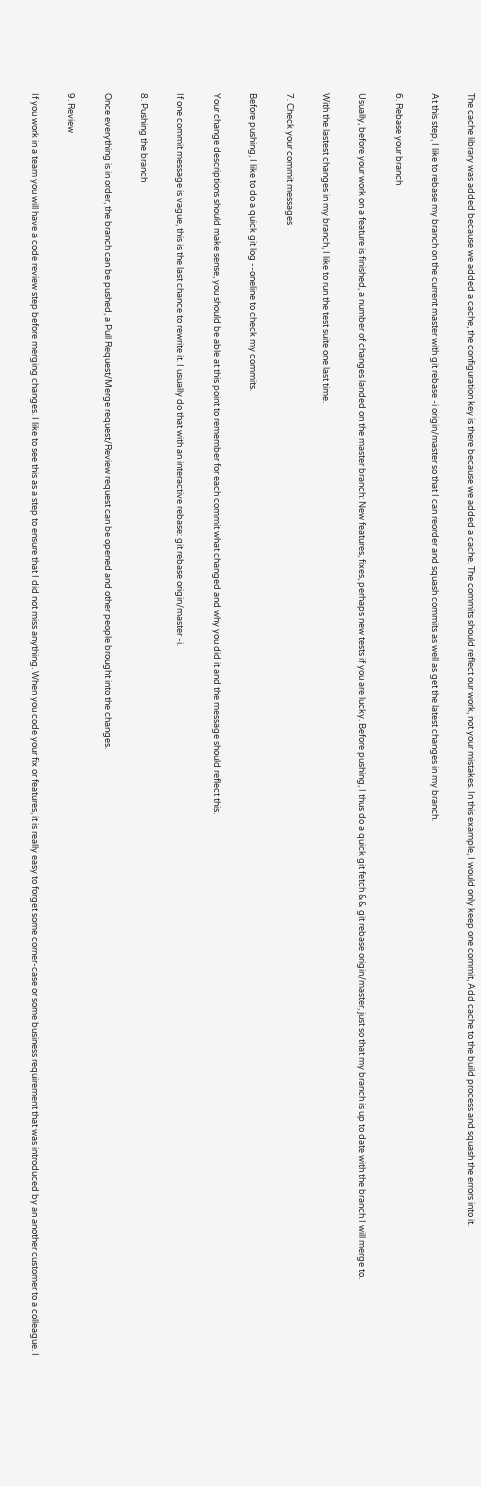The cache library was added because we added a cache, the configuration key is there because we added a cache. The commits should reflect our work, not your mistakes. In this example, I would only keep one commit, Add cache to the build process and squash the errors into it.

At this step, I like to rebase my branch on the current master with git rebase -i origin/master so that I can reorder and squash commits as well as get the latest changes in my branch.

6. Rebase your branch

Usually, before your work on a feature is finished, a number of changes landed on the master branch: New features, fixes, perhaps new tests if you are lucky. Before pushing, I thus do a quick git fetch && git rebase origin/master, just so that my branch is up to date with the branch I will merge to.

With the lastest changes in my branch, I like to run the test suite one last time.

7. Check your commit messages

Before pushing, I like to do a quick git log --oneline to check my commits.

Your change descriptions should make sense, you should be able at this point to remember for each commit what changed and why you did it and the message should reflect this.

If one commit message is vague, this is the last chance to rewrite it. I usually do that with an interactive rebase: git rebase origin/master -i.

8. Pushing the branch

Once everything is in order, the branch can be pushed, a Pull Request/Merge request/Review request can be opened and other people brought into the changes.

9. Review

If you work in a team you will have a code review step before merging changes. I like to see this as a step to ensure that I did not miss anything. When you code your fix or features, it is really easy to forget some corner-case or some business requirement that was introduced by an another customer to a colleague. I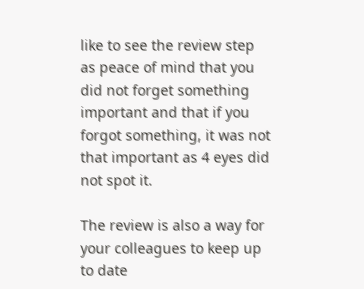like to see the review step as peace of mind that you did not forget something important and that if you forgot something, it was not that important as 4 eyes did not spot it.

The review is also a way for your colleagues to keep up to date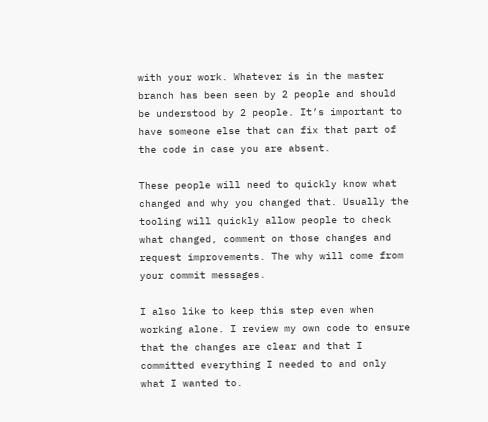with your work. Whatever is in the master branch has been seen by 2 people and should be understood by 2 people. It’s important to have someone else that can fix that part of the code in case you are absent.

These people will need to quickly know what changed and why you changed that. Usually the tooling will quickly allow people to check what changed, comment on those changes and request improvements. The why will come from your commit messages.

I also like to keep this step even when working alone. I review my own code to ensure that the changes are clear and that I committed everything I needed to and only what I wanted to.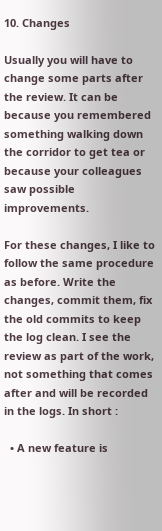10. Changes

Usually you will have to change some parts after the review. It can be because you remembered something walking down the corridor to get tea or because your colleagues saw possible improvements.

For these changes, I like to follow the same procedure as before. Write the changes, commit them, fix the old commits to keep the log clean. I see the review as part of the work, not something that comes after and will be recorded in the logs. In short :

  • A new feature is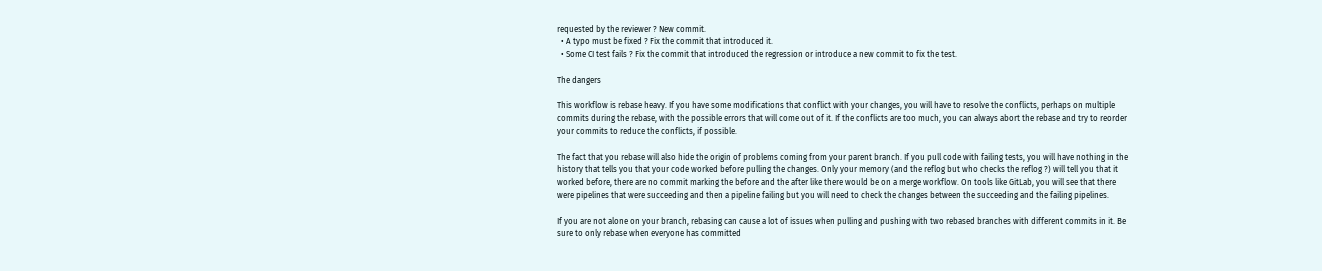requested by the reviewer ? New commit.
  • A typo must be fixed ? Fix the commit that introduced it.
  • Some CI test fails ? Fix the commit that introduced the regression or introduce a new commit to fix the test.

The dangers

This workflow is rebase heavy. If you have some modifications that conflict with your changes, you will have to resolve the conflicts, perhaps on multiple commits during the rebase, with the possible errors that will come out of it. If the conflicts are too much, you can always abort the rebase and try to reorder your commits to reduce the conflicts, if possible.

The fact that you rebase will also hide the origin of problems coming from your parent branch. If you pull code with failing tests, you will have nothing in the history that tells you that your code worked before pulling the changes. Only your memory (and the reflog but who checks the reflog ?) will tell you that it worked before, there are no commit marking the before and the after like there would be on a merge workflow. On tools like GitLab, you will see that there were pipelines that were succeeding and then a pipeline failing but you will need to check the changes between the succeeding and the failing pipelines.

If you are not alone on your branch, rebasing can cause a lot of issues when pulling and pushing with two rebased branches with different commits in it. Be sure to only rebase when everyone has committed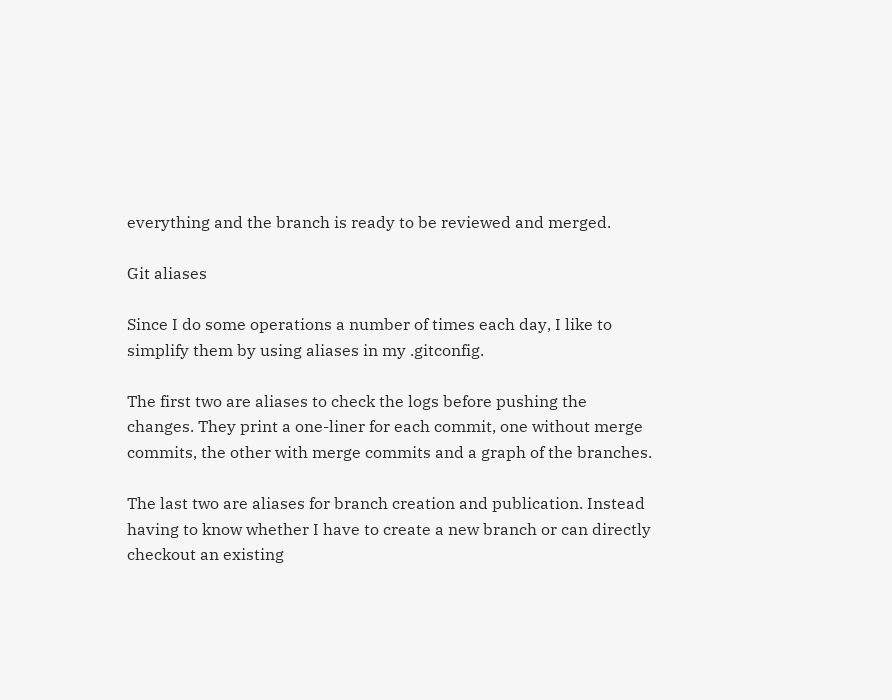everything and the branch is ready to be reviewed and merged.

Git aliases

Since I do some operations a number of times each day, I like to simplify them by using aliases in my .gitconfig.

The first two are aliases to check the logs before pushing the changes. They print a one-liner for each commit, one without merge commits, the other with merge commits and a graph of the branches.

The last two are aliases for branch creation and publication. Instead having to know whether I have to create a new branch or can directly checkout an existing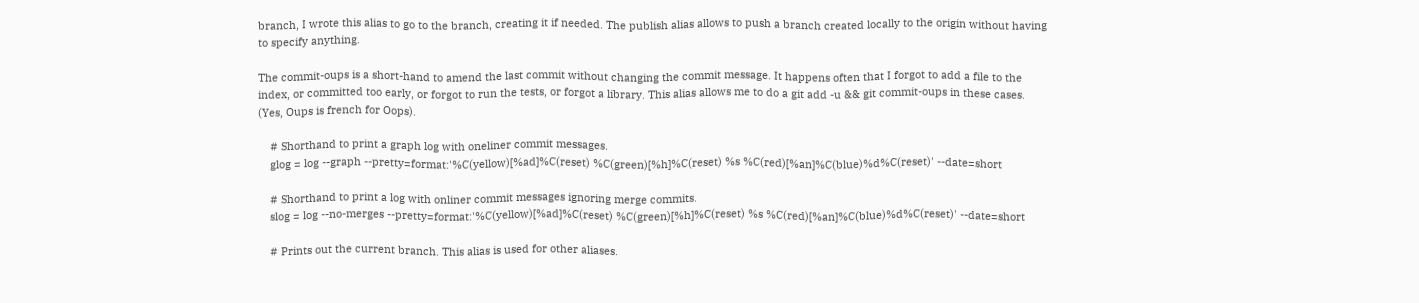branch, I wrote this alias to go to the branch, creating it if needed. The publish alias allows to push a branch created locally to the origin without having to specify anything.

The commit-oups is a short-hand to amend the last commit without changing the commit message. It happens often that I forgot to add a file to the index, or committed too early, or forgot to run the tests, or forgot a library. This alias allows me to do a git add -u && git commit-oups in these cases. (Yes, Oups is french for Oops).

    # Shorthand to print a graph log with oneliner commit messages.
    glog = log --graph --pretty=format:'%C(yellow)[%ad]%C(reset) %C(green)[%h]%C(reset) %s %C(red)[%an]%C(blue)%d%C(reset)' --date=short

    # Shorthand to print a log with onliner commit messages ignoring merge commits.
    slog = log --no-merges --pretty=format:'%C(yellow)[%ad]%C(reset) %C(green)[%h]%C(reset) %s %C(red)[%an]%C(blue)%d%C(reset)' --date=short

    # Prints out the current branch. This alias is used for other aliases.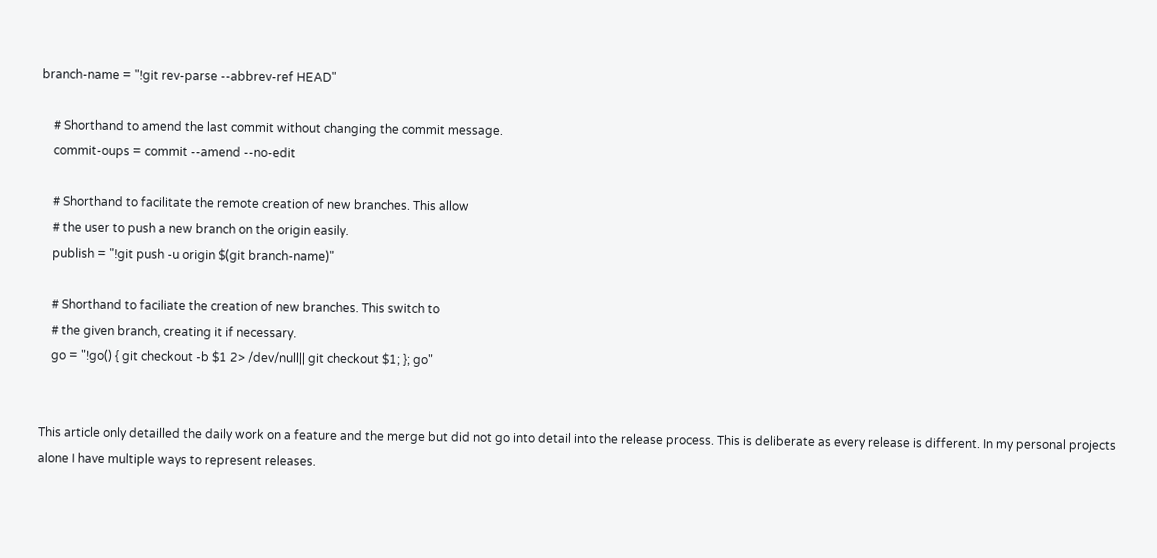branch-name = "!git rev-parse --abbrev-ref HEAD"

    # Shorthand to amend the last commit without changing the commit message.
    commit-oups = commit --amend --no-edit

    # Shorthand to facilitate the remote creation of new branches. This allow
    # the user to push a new branch on the origin easily.
    publish = "!git push -u origin $(git branch-name)"

    # Shorthand to faciliate the creation of new branches. This switch to
    # the given branch, creating it if necessary.
    go = "!go() { git checkout -b $1 2> /dev/null|| git checkout $1; }; go"


This article only detailled the daily work on a feature and the merge but did not go into detail into the release process. This is deliberate as every release is different. In my personal projects alone I have multiple ways to represent releases.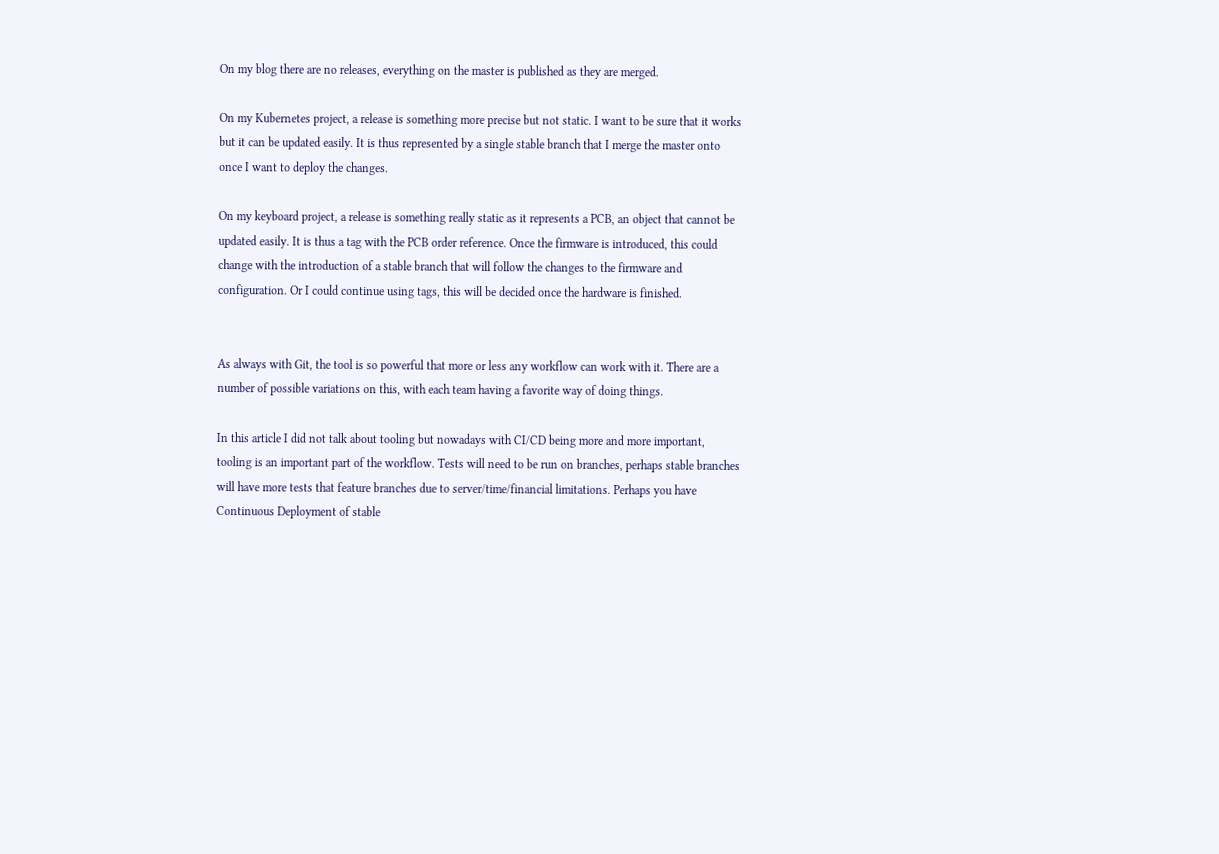On my blog there are no releases, everything on the master is published as they are merged.

On my Kubernetes project, a release is something more precise but not static. I want to be sure that it works but it can be updated easily. It is thus represented by a single stable branch that I merge the master onto once I want to deploy the changes.

On my keyboard project, a release is something really static as it represents a PCB, an object that cannot be updated easily. It is thus a tag with the PCB order reference. Once the firmware is introduced, this could change with the introduction of a stable branch that will follow the changes to the firmware and configuration. Or I could continue using tags, this will be decided once the hardware is finished.


As always with Git, the tool is so powerful that more or less any workflow can work with it. There are a number of possible variations on this, with each team having a favorite way of doing things.

In this article I did not talk about tooling but nowadays with CI/CD being more and more important, tooling is an important part of the workflow. Tests will need to be run on branches, perhaps stable branches will have more tests that feature branches due to server/time/financial limitations. Perhaps you have Continuous Deployment of stable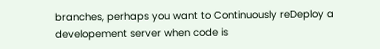branches, perhaps you want to Continuously reDeploy a developement server when code is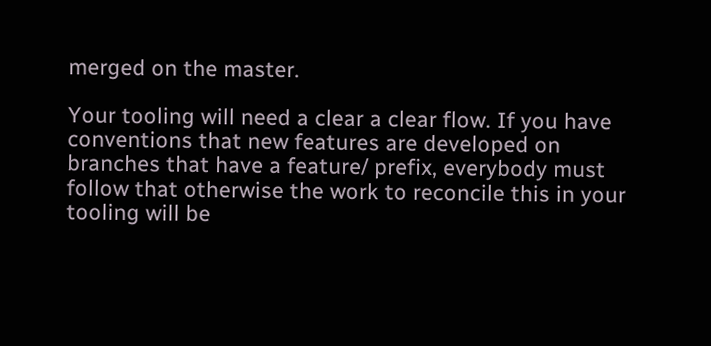merged on the master.

Your tooling will need a clear a clear flow. If you have conventions that new features are developed on branches that have a feature/ prefix, everybody must follow that otherwise the work to reconcile this in your tooling will be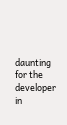daunting for the developer in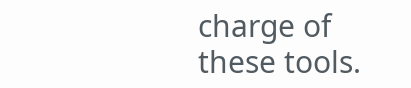charge of these tools.